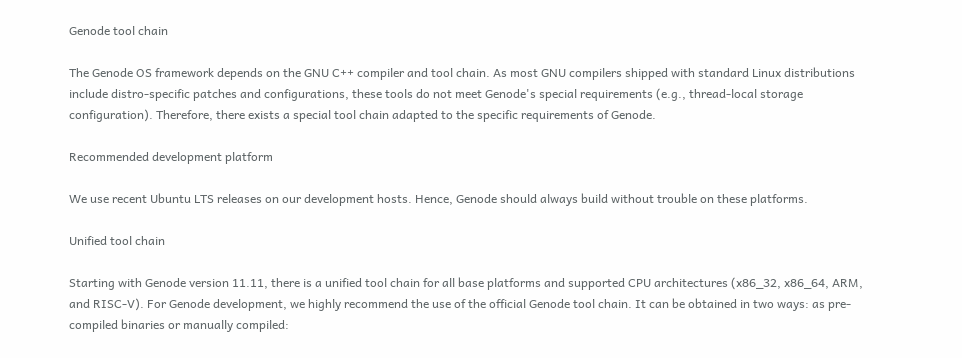Genode tool chain

The Genode OS framework depends on the GNU C++ compiler and tool chain. As most GNU compilers shipped with standard Linux distributions include distro-specific patches and configurations, these tools do not meet Genode's special requirements (e.g., thread-local storage configuration). Therefore, there exists a special tool chain adapted to the specific requirements of Genode.

Recommended development platform

We use recent Ubuntu LTS releases on our development hosts. Hence, Genode should always build without trouble on these platforms.

Unified tool chain

Starting with Genode version 11.11, there is a unified tool chain for all base platforms and supported CPU architectures (x86_32, x86_64, ARM, and RISC-V). For Genode development, we highly recommend the use of the official Genode tool chain. It can be obtained in two ways: as pre-compiled binaries or manually compiled: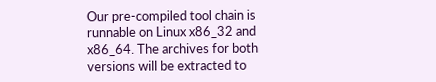Our pre-compiled tool chain is runnable on Linux x86_32 and x86_64. The archives for both versions will be extracted to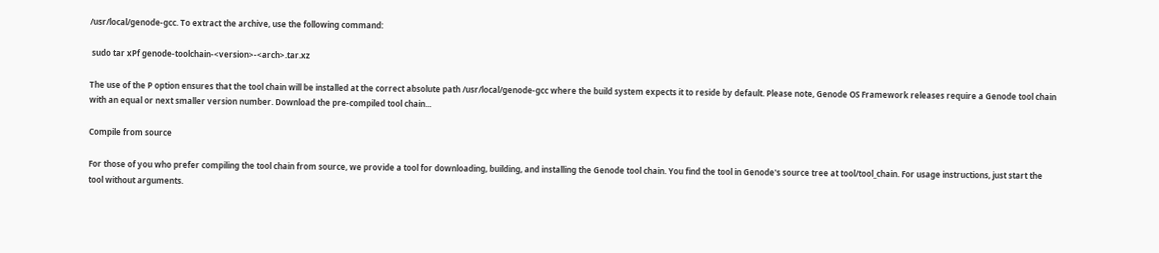/usr/local/genode-gcc. To extract the archive, use the following command:

 sudo tar xPf genode-toolchain-<version>-<arch>.tar.xz

The use of the P option ensures that the tool chain will be installed at the correct absolute path /usr/local/genode-gcc where the build system expects it to reside by default. Please note, Genode OS Framework releases require a Genode tool chain with an equal or next smaller version number. Download the pre-compiled tool chain...

Compile from source

For those of you who prefer compiling the tool chain from source, we provide a tool for downloading, building, and installing the Genode tool chain. You find the tool in Genode's source tree at tool/tool_chain. For usage instructions, just start the tool without arguments.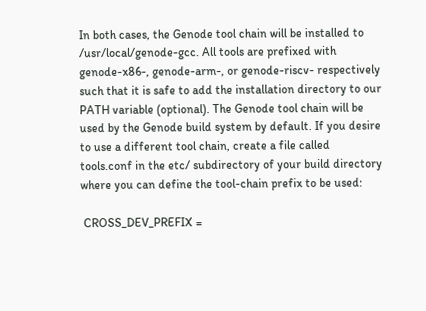In both cases, the Genode tool chain will be installed to /usr/local/genode-gcc. All tools are prefixed with genode-x86-, genode-arm-, or genode-riscv- respectively such that it is safe to add the installation directory to our PATH variable (optional). The Genode tool chain will be used by the Genode build system by default. If you desire to use a different tool chain, create a file called tools.conf in the etc/ subdirectory of your build directory where you can define the tool-chain prefix to be used:

 CROSS_DEV_PREFIX =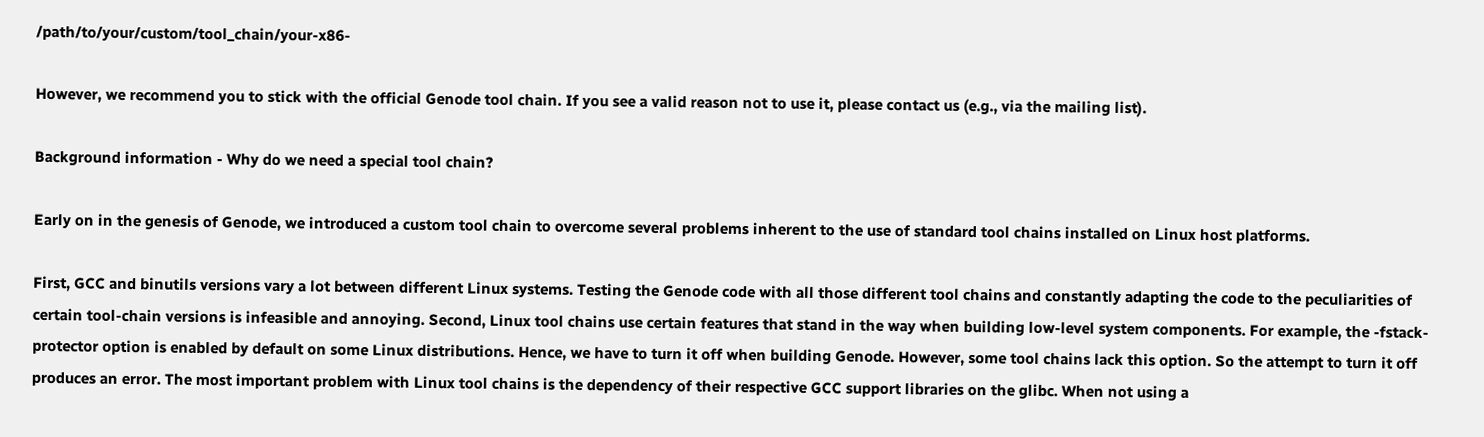/path/to/your/custom/tool_chain/your-x86-

However, we recommend you to stick with the official Genode tool chain. If you see a valid reason not to use it, please contact us (e.g., via the mailing list).

Background information - Why do we need a special tool chain?

Early on in the genesis of Genode, we introduced a custom tool chain to overcome several problems inherent to the use of standard tool chains installed on Linux host platforms.

First, GCC and binutils versions vary a lot between different Linux systems. Testing the Genode code with all those different tool chains and constantly adapting the code to the peculiarities of certain tool-chain versions is infeasible and annoying. Second, Linux tool chains use certain features that stand in the way when building low-level system components. For example, the -fstack-protector option is enabled by default on some Linux distributions. Hence, we have to turn it off when building Genode. However, some tool chains lack this option. So the attempt to turn it off produces an error. The most important problem with Linux tool chains is the dependency of their respective GCC support libraries on the glibc. When not using a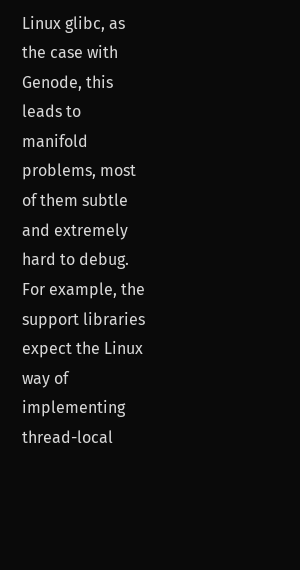Linux glibc, as the case with Genode, this leads to manifold problems, most of them subtle and extremely hard to debug. For example, the support libraries expect the Linux way of implementing thread-local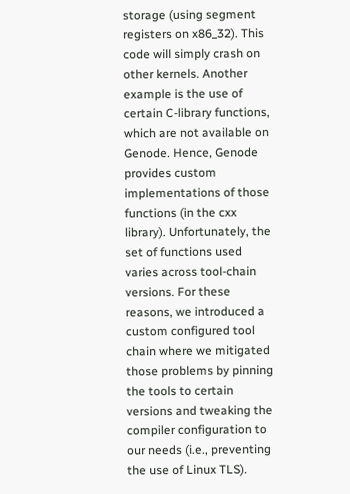storage (using segment registers on x86_32). This code will simply crash on other kernels. Another example is the use of certain C-library functions, which are not available on Genode. Hence, Genode provides custom implementations of those functions (in the cxx library). Unfortunately, the set of functions used varies across tool-chain versions. For these reasons, we introduced a custom configured tool chain where we mitigated those problems by pinning the tools to certain versions and tweaking the compiler configuration to our needs (i.e., preventing the use of Linux TLS).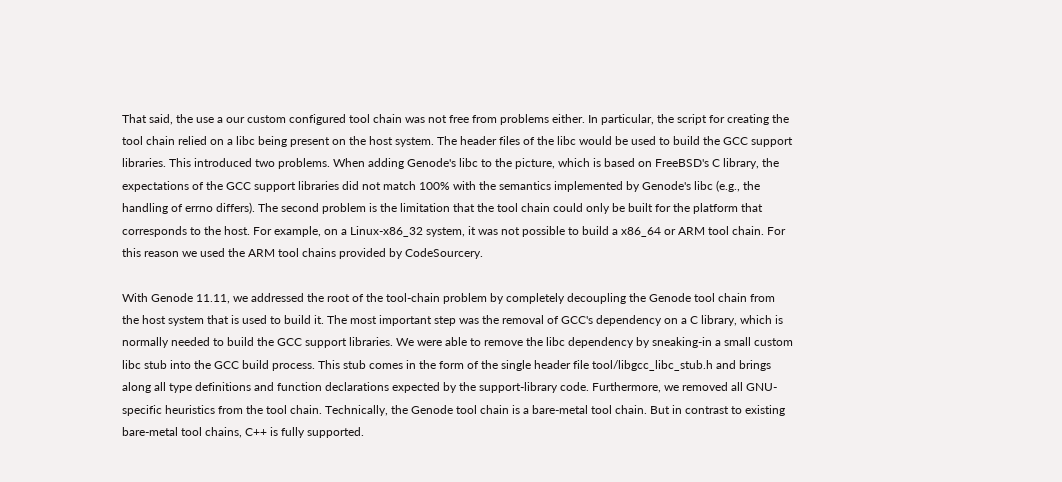That said, the use a our custom configured tool chain was not free from problems either. In particular, the script for creating the tool chain relied on a libc being present on the host system. The header files of the libc would be used to build the GCC support libraries. This introduced two problems. When adding Genode's libc to the picture, which is based on FreeBSD's C library, the expectations of the GCC support libraries did not match 100% with the semantics implemented by Genode's libc (e.g., the handling of errno differs). The second problem is the limitation that the tool chain could only be built for the platform that corresponds to the host. For example, on a Linux-x86_32 system, it was not possible to build a x86_64 or ARM tool chain. For this reason we used the ARM tool chains provided by CodeSourcery.

With Genode 11.11, we addressed the root of the tool-chain problem by completely decoupling the Genode tool chain from the host system that is used to build it. The most important step was the removal of GCC's dependency on a C library, which is normally needed to build the GCC support libraries. We were able to remove the libc dependency by sneaking-in a small custom libc stub into the GCC build process. This stub comes in the form of the single header file tool/libgcc_libc_stub.h and brings along all type definitions and function declarations expected by the support-library code. Furthermore, we removed all GNU-specific heuristics from the tool chain. Technically, the Genode tool chain is a bare-metal tool chain. But in contrast to existing bare-metal tool chains, C++ is fully supported.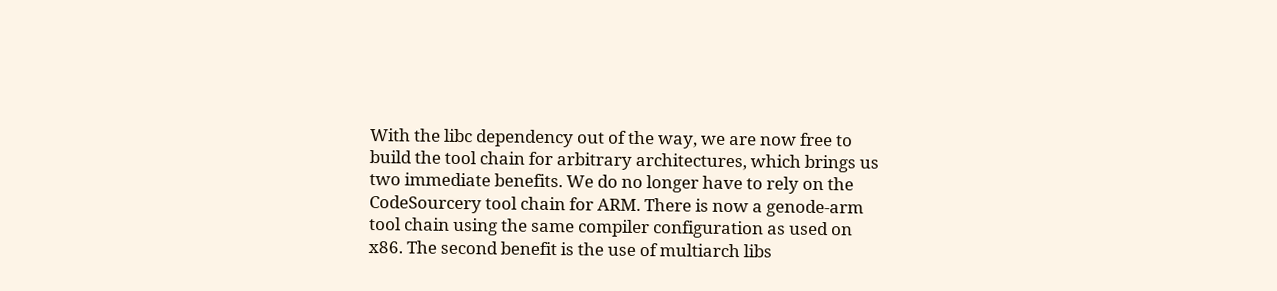With the libc dependency out of the way, we are now free to build the tool chain for arbitrary architectures, which brings us two immediate benefits. We do no longer have to rely on the CodeSourcery tool chain for ARM. There is now a genode-arm tool chain using the same compiler configuration as used on x86. The second benefit is the use of multiarch libs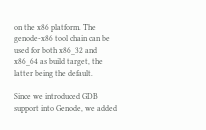on the x86 platform. The genode-x86 tool chain can be used for both x86_32 and x86_64 as build target, the latter being the default.

Since we introduced GDB support into Genode, we added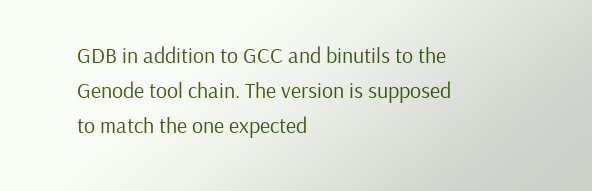GDB in addition to GCC and binutils to the Genode tool chain. The version is supposed to match the one expected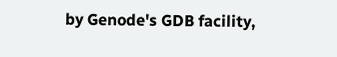by Genode's GDB facility,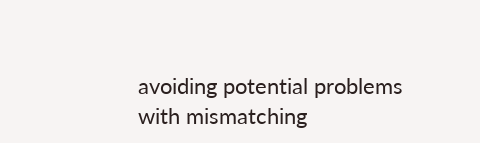avoiding potential problems with mismatching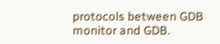protocols between GDB monitor and GDB.